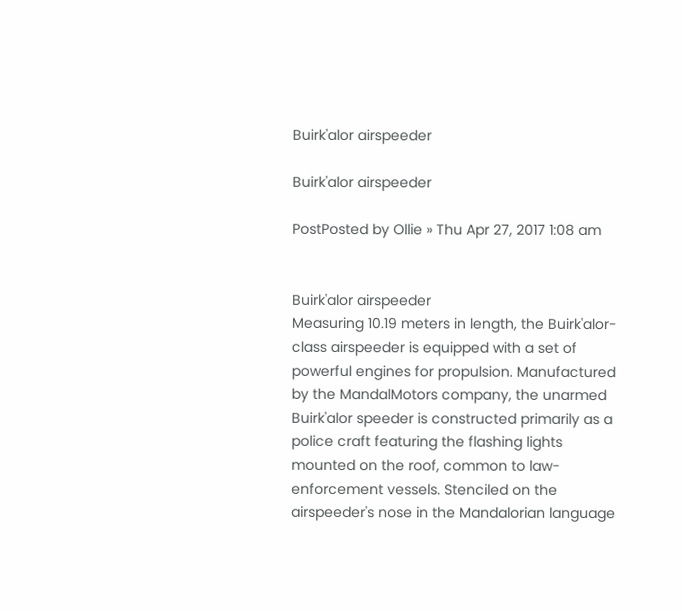Buirk'alor airspeeder

Buirk'alor airspeeder

PostPosted by Ollie » Thu Apr 27, 2017 1:08 am


Buirk'alor airspeeder
Measuring 10.19 meters in length, the Buirk'alor-class airspeeder is equipped with a set of powerful engines for propulsion. Manufactured by the MandalMotors company, the unarmed Buirk'alor speeder is constructed primarily as a police craft featuring the flashing lights mounted on the roof, common to law-enforcement vessels. Stenciled on the airspeeder's nose in the Mandalorian language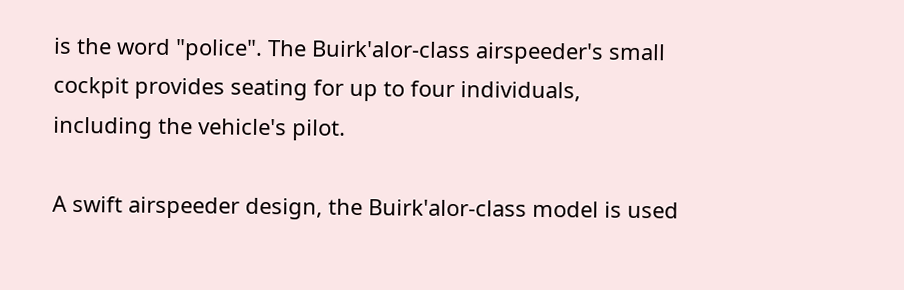is the word "police". The Buirk'alor-class airspeeder's small cockpit provides seating for up to four individuals, including the vehicle's pilot.

A swift airspeeder design, the Buirk'alor-class model is used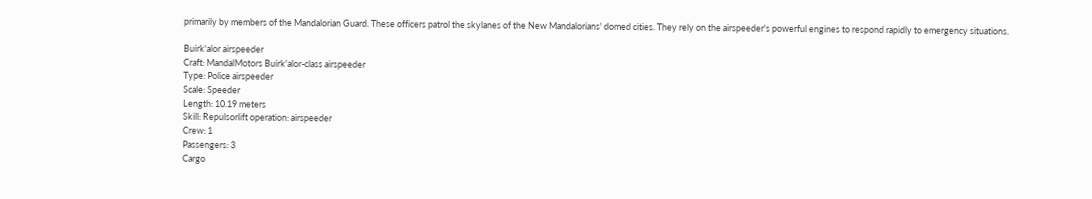primarily by members of the Mandalorian Guard. These officers patrol the skylanes of the New Mandalorians' domed cities. They rely on the airspeeder's powerful engines to respond rapidly to emergency situations.

Buirk'alor airspeeder
Craft: MandalMotors Buirk'alor-class airspeeder
Type: Police airspeeder
Scale: Speeder
Length: 10.19 meters
Skill: Repulsorlift operation: airspeeder
Crew: 1
Passengers: 3
Cargo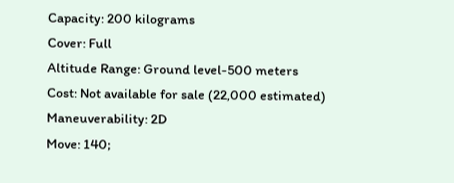Capacity: 200 kilograms
Cover: Full
Altitude Range: Ground level-500 meters
Cost: Not available for sale (22,000 estimated)
Maneuverability: 2D
Move: 140;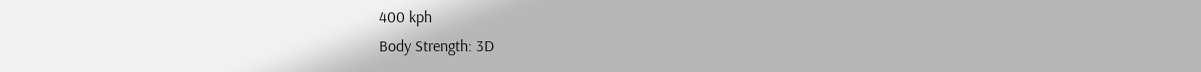400 kph
Body Strength: 3D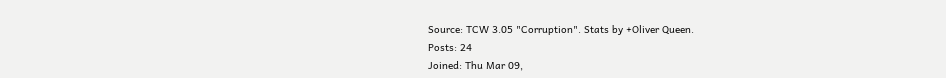Source: TCW 3.05 "Corruption". Stats by +Oliver Queen.
Posts: 24
Joined: Thu Mar 09,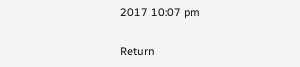2017 10:07 pm

Return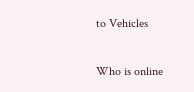to Vehicles

Who is online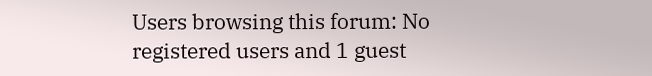Users browsing this forum: No registered users and 1 guest